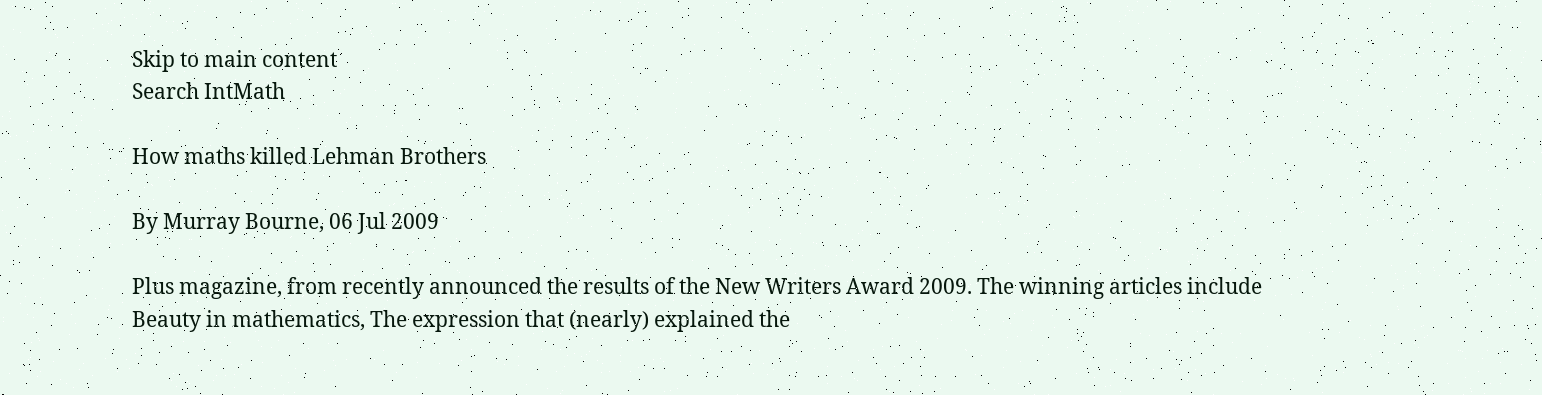Skip to main content
Search IntMath

How maths killed Lehman Brothers

By Murray Bourne, 06 Jul 2009

Plus magazine, from recently announced the results of the New Writers Award 2009. The winning articles include Beauty in mathematics, The expression that (nearly) explained the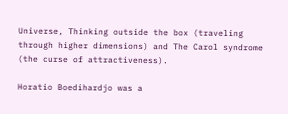Universe, Thinking outside the box (traveling through higher dimensions) and The Carol syndrome (the curse of attractiveness).

Horatio Boedihardjo was a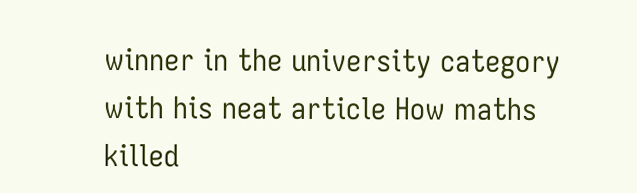winner in the university category with his neat article How maths killed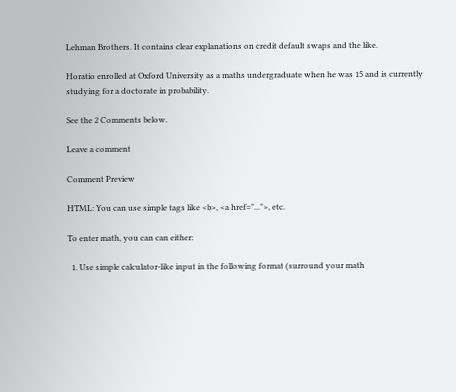Lehman Brothers. It contains clear explanations on credit default swaps and the like.

Horatio enrolled at Oxford University as a maths undergraduate when he was 15 and is currently studying for a doctorate in probability.

See the 2 Comments below.

Leave a comment

Comment Preview

HTML: You can use simple tags like <b>, <a href="...">, etc.

To enter math, you can can either:

  1. Use simple calculator-like input in the following format (surround your math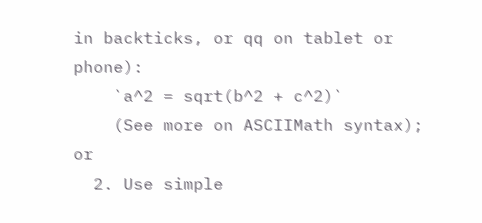in backticks, or qq on tablet or phone):
    `a^2 = sqrt(b^2 + c^2)`
    (See more on ASCIIMath syntax); or
  2. Use simple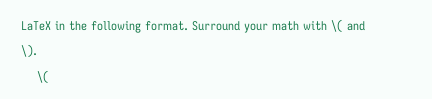LaTeX in the following format. Surround your math with \( and \).
    \(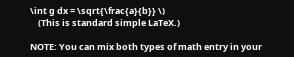\int g dx = \sqrt{\frac{a}{b}} \)
    (This is standard simple LaTeX.)

NOTE: You can mix both types of math entry in your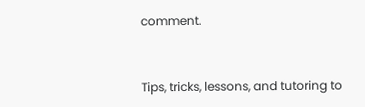comment.


Tips, tricks, lessons, and tutoring to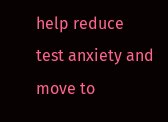help reduce test anxiety and move to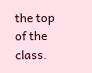the top of the class.